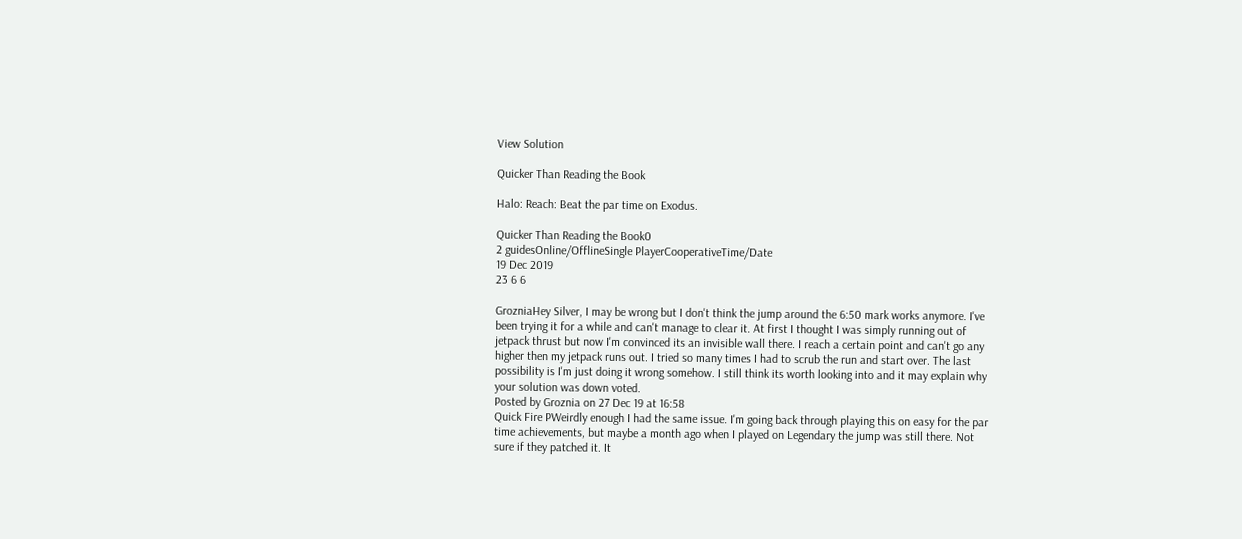View Solution

Quicker Than Reading the Book

Halo: Reach: Beat the par time on Exodus.

Quicker Than Reading the Book0
2 guidesOnline/OfflineSingle PlayerCooperativeTime/Date
19 Dec 2019
23 6 6

GrozniaHey Silver, I may be wrong but I don't think the jump around the 6:50 mark works anymore. I've been trying it for a while and can't manage to clear it. At first I thought I was simply running out of jetpack thrust but now I'm convinced its an invisible wall there. I reach a certain point and can't go any higher then my jetpack runs out. I tried so many times I had to scrub the run and start over. The last possibility is I'm just doing it wrong somehow. I still think its worth looking into and it may explain why your solution was down voted.
Posted by Groznia on 27 Dec 19 at 16:58
Quick Fire PWeirdly enough I had the same issue. I'm going back through playing this on easy for the par time achievements, but maybe a month ago when I played on Legendary the jump was still there. Not sure if they patched it. It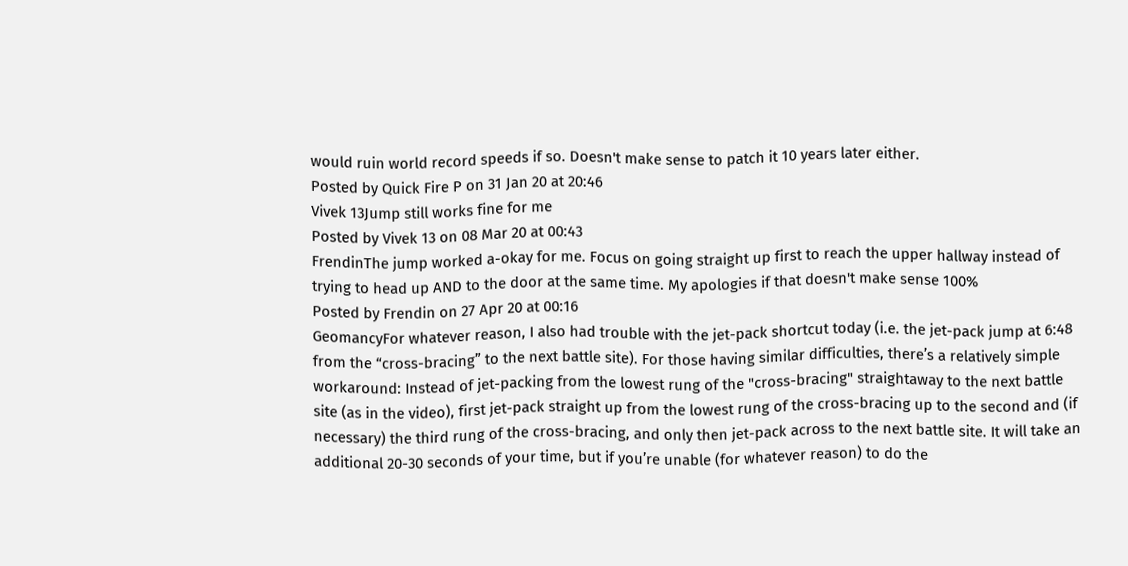would ruin world record speeds if so. Doesn't make sense to patch it 10 years later either.
Posted by Quick Fire P on 31 Jan 20 at 20:46
Vivek 13Jump still works fine for me
Posted by Vivek 13 on 08 Mar 20 at 00:43
FrendinThe jump worked a-okay for me. Focus on going straight up first to reach the upper hallway instead of trying to head up AND to the door at the same time. My apologies if that doesn't make sense 100%
Posted by Frendin on 27 Apr 20 at 00:16
GeomancyFor whatever reason, I also had trouble with the jet-pack shortcut today (i.e. the jet-pack jump at 6:48 from the “cross-bracing” to the next battle site). For those having similar difficulties, there’s a relatively simple workaround: Instead of jet-packing from the lowest rung of the "cross-bracing" straightaway to the next battle site (as in the video), first jet-pack straight up from the lowest rung of the cross-bracing up to the second and (if necessary) the third rung of the cross-bracing, and only then jet-pack across to the next battle site. It will take an additional 20-30 seconds of your time, but if you’re unable (for whatever reason) to do the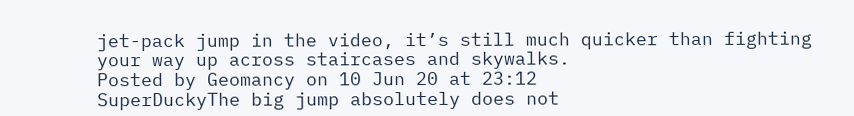jet-pack jump in the video, it’s still much quicker than fighting your way up across staircases and skywalks.
Posted by Geomancy on 10 Jun 20 at 23:12
SuperDuckyThe big jump absolutely does not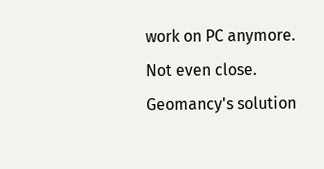work on PC anymore. Not even close. Geomancy's solution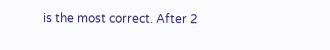is the most correct. After 2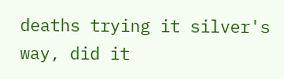deaths trying it silver's way, did it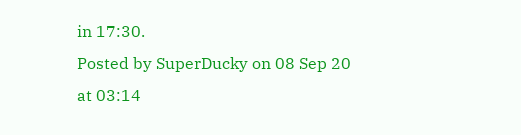in 17:30.
Posted by SuperDucky on 08 Sep 20 at 03:14